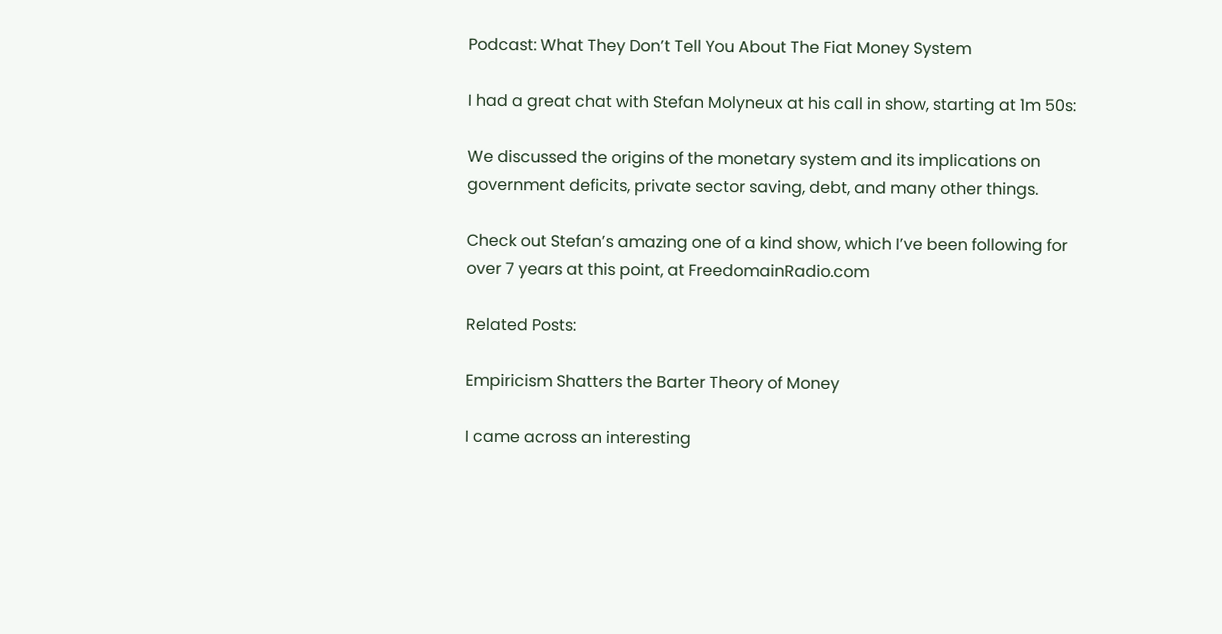Podcast: What They Don’t Tell You About The Fiat Money System

I had a great chat with Stefan Molyneux at his call in show, starting at 1m 50s:

We discussed the origins of the monetary system and its implications on government deficits, private sector saving, debt, and many other things.

Check out Stefan’s amazing one of a kind show, which I’ve been following for over 7 years at this point, at FreedomainRadio.com

Related Posts:

Empiricism Shatters the Barter Theory of Money

I came across an interesting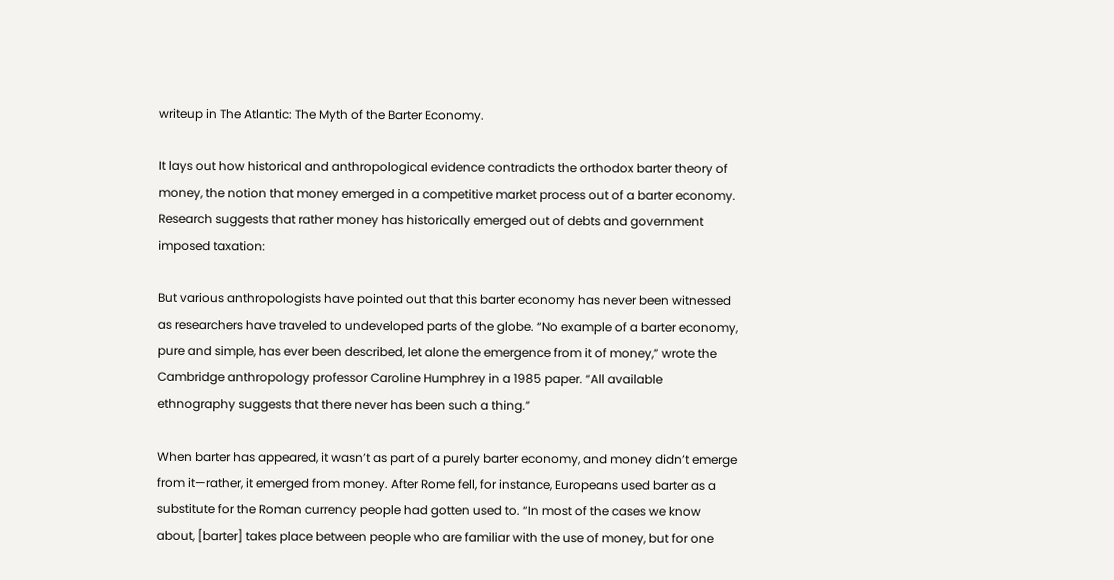writeup in The Atlantic: The Myth of the Barter Economy.

It lays out how historical and anthropological evidence contradicts the orthodox barter theory of money, the notion that money emerged in a competitive market process out of a barter economy. Research suggests that rather money has historically emerged out of debts and government imposed taxation:

But various anthropologists have pointed out that this barter economy has never been witnessed as researchers have traveled to undeveloped parts of the globe. “No example of a barter economy, pure and simple, has ever been described, let alone the emergence from it of money,” wrote the Cambridge anthropology professor Caroline Humphrey in a 1985 paper. “All available ethnography suggests that there never has been such a thing.”

When barter has appeared, it wasn’t as part of a purely barter economy, and money didn’t emerge from it—rather, it emerged from money. After Rome fell, for instance, Europeans used barter as a substitute for the Roman currency people had gotten used to. “In most of the cases we know about, [barter] takes place between people who are familiar with the use of money, but for one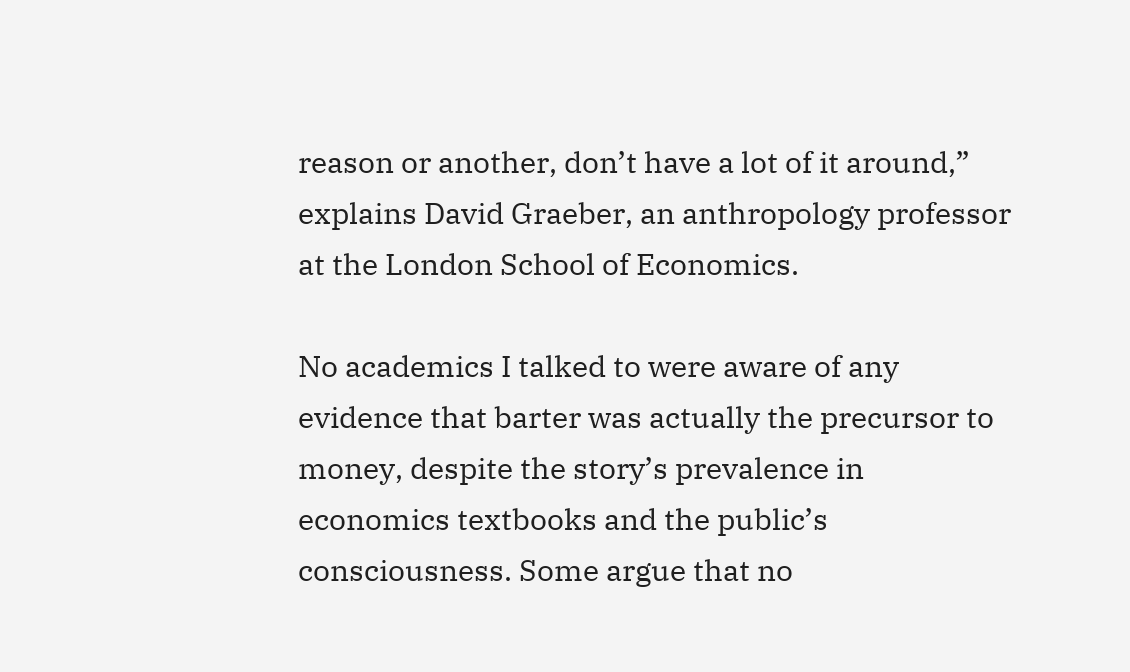reason or another, don’t have a lot of it around,” explains David Graeber, an anthropology professor at the London School of Economics.

No academics I talked to were aware of any evidence that barter was actually the precursor to money, despite the story’s prevalence in economics textbooks and the public’s consciousness. Some argue that no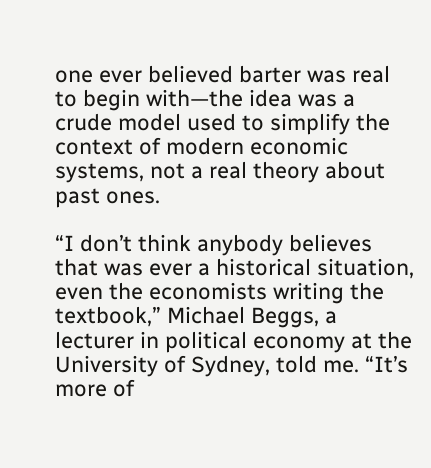one ever believed barter was real to begin with—the idea was a crude model used to simplify the context of modern economic systems, not a real theory about past ones.

“I don’t think anybody believes that was ever a historical situation, even the economists writing the textbook,” Michael Beggs, a lecturer in political economy at the University of Sydney, told me. “It’s more of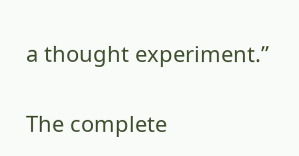a thought experiment.”

The complete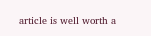article is well worth a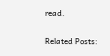read.

Related Posts: